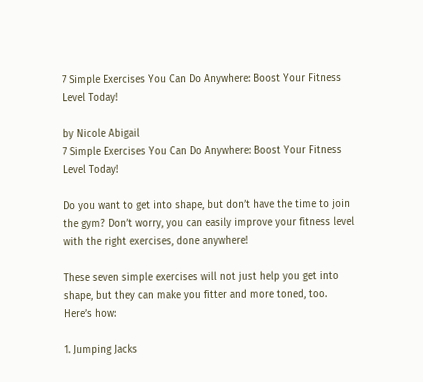7 Simple Exercises You Can Do Anywhere: Boost Your Fitness Level Today!

by Nicole Abigail
7 Simple Exercises You Can Do Anywhere: Boost Your Fitness Level Today!

Do you want to get into shape, but don’t have the time to join the gym? Don’t worry, you can easily improve your fitness level with the right exercises, done anywhere!

These seven simple exercises will not just help you get into shape, but they can make you fitter and more toned, too. Here’s how:

1. Jumping Jacks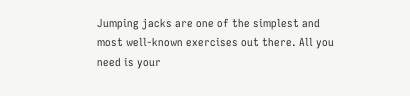Jumping jacks are one of the simplest and most well-known exercises out there. All you need is your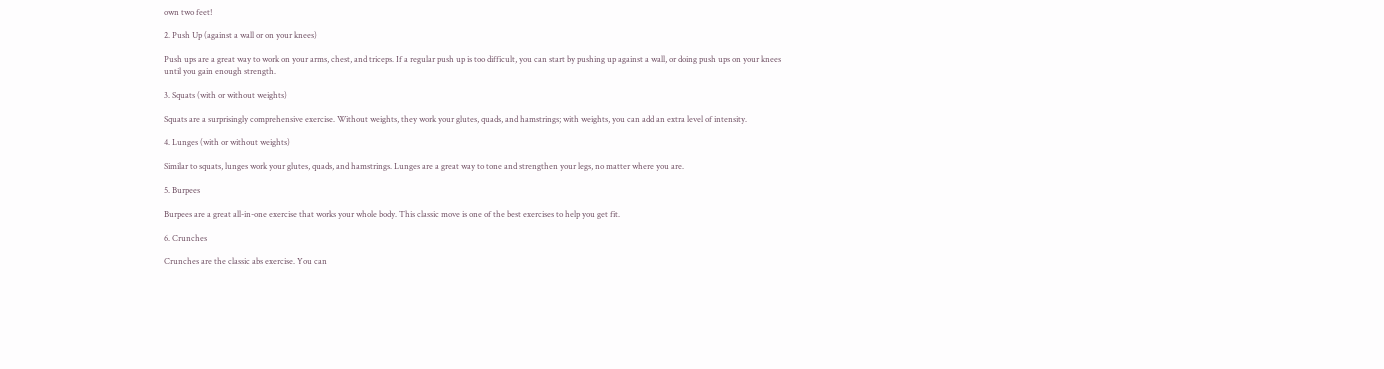own two feet!

2. Push Up (against a wall or on your knees)

Push ups are a great way to work on your arms, chest, and triceps. If a regular push up is too difficult, you can start by pushing up against a wall, or doing push ups on your knees until you gain enough strength.

3. Squats (with or without weights)

Squats are a surprisingly comprehensive exercise. Without weights, they work your glutes, quads, and hamstrings; with weights, you can add an extra level of intensity.

4. Lunges (with or without weights)

Similar to squats, lunges work your glutes, quads, and hamstrings. Lunges are a great way to tone and strengthen your legs, no matter where you are.

5. Burpees

Burpees are a great all-in-one exercise that works your whole body. This classic move is one of the best exercises to help you get fit.

6. Crunches

Crunches are the classic abs exercise. You can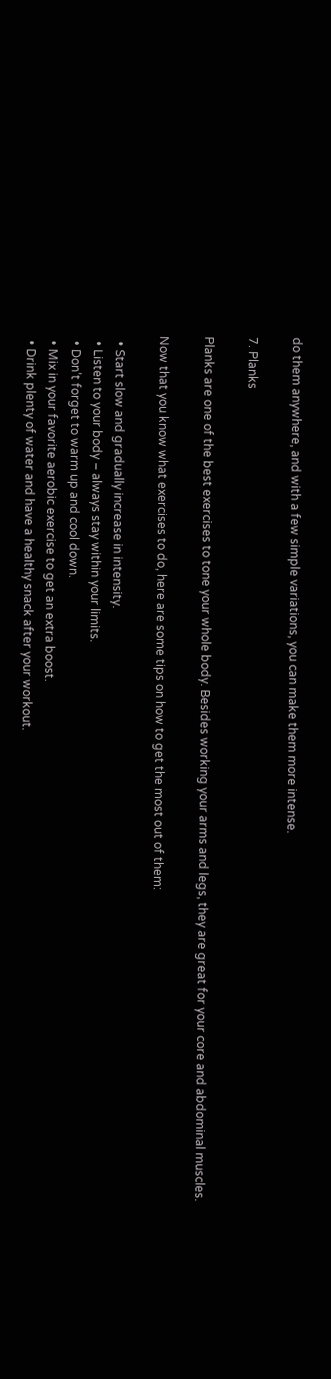do them anywhere, and with a few simple variations, you can make them more intense.

7. Planks

Planks are one of the best exercises to tone your whole body. Besides working your arms and legs, they are great for your core and abdominal muscles.

Now that you know what exercises to do, here are some tips on how to get the most out of them:

  • Start slow and gradually increase in intensity.
  • Listen to your body – always stay within your limits.
  • Don’t forget to warm up and cool down.
  • Mix in your favorite aerobic exercise to get an extra boost.
  • Drink plenty of water and have a healthy snack after your workout.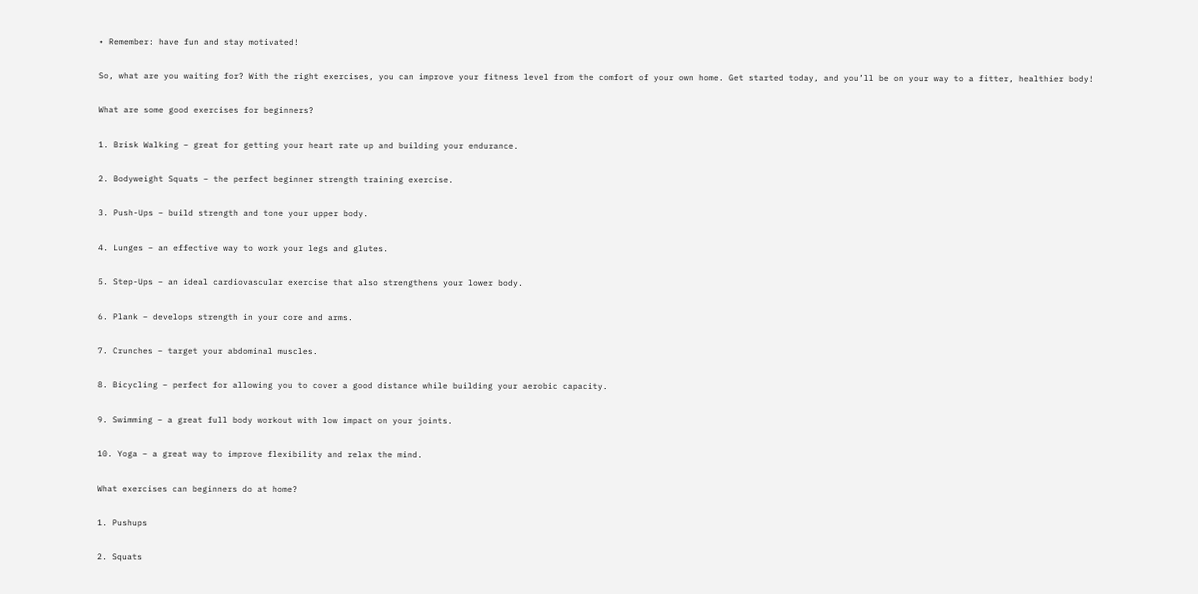• Remember: have fun and stay motivated!

So, what are you waiting for? With the right exercises, you can improve your fitness level from the comfort of your own home. Get started today, and you’ll be on your way to a fitter, healthier body!

What are some good exercises for beginners?

1. Brisk Walking – great for getting your heart rate up and building your endurance.

2. Bodyweight Squats – the perfect beginner strength training exercise.

3. Push-Ups – build strength and tone your upper body.

4. Lunges – an effective way to work your legs and glutes.

5. Step-Ups – an ideal cardiovascular exercise that also strengthens your lower body.

6. Plank – develops strength in your core and arms.

7. Crunches – target your abdominal muscles.

8. Bicycling – perfect for allowing you to cover a good distance while building your aerobic capacity.

9. Swimming – a great full body workout with low impact on your joints.

10. Yoga – a great way to improve flexibility and relax the mind.

What exercises can beginners do at home?

1. Pushups

2. Squats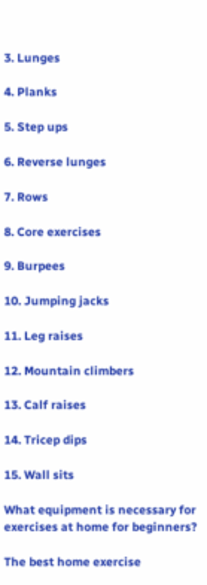3. Lunges

4. Planks

5. Step ups

6. Reverse lunges

7. Rows

8. Core exercises

9. Burpees

10. Jumping jacks

11. Leg raises

12. Mountain climbers

13. Calf raises

14. Tricep dips

15. Wall sits

What equipment is necessary for exercises at home for beginners?

The best home exercise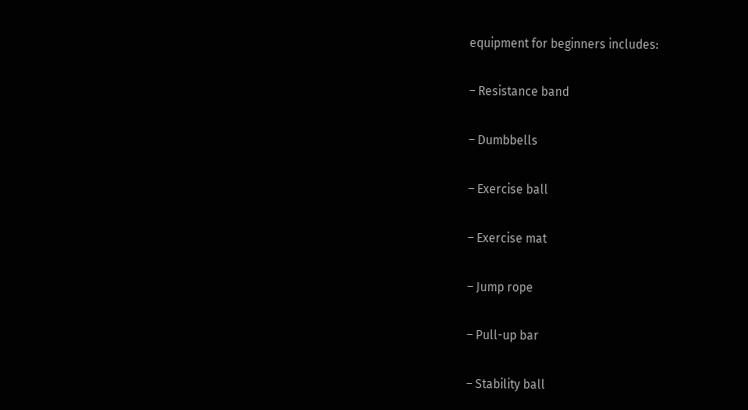equipment for beginners includes:

– Resistance band

– Dumbbells

– Exercise ball

– Exercise mat

– Jump rope

– Pull-up bar

– Stability ball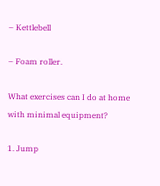– Kettlebell

– Foam roller.

What exercises can I do at home with minimal equipment?

1. Jump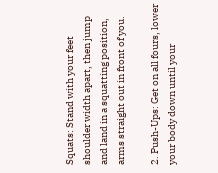Squats: Stand with your feet shoulder width apart, then jump and land in a squatting position, arms straight out in front of you.

2. Push-Ups: Get on all fours, lower your body down until your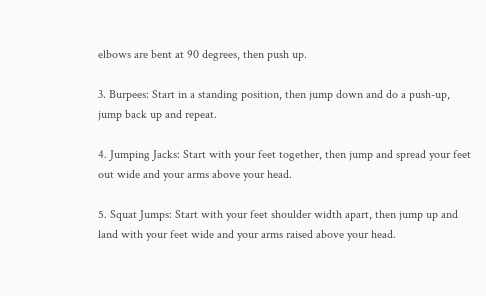elbows are bent at 90 degrees, then push up.

3. Burpees: Start in a standing position, then jump down and do a push-up, jump back up and repeat.

4. Jumping Jacks: Start with your feet together, then jump and spread your feet out wide and your arms above your head.

5. Squat Jumps: Start with your feet shoulder width apart, then jump up and land with your feet wide and your arms raised above your head.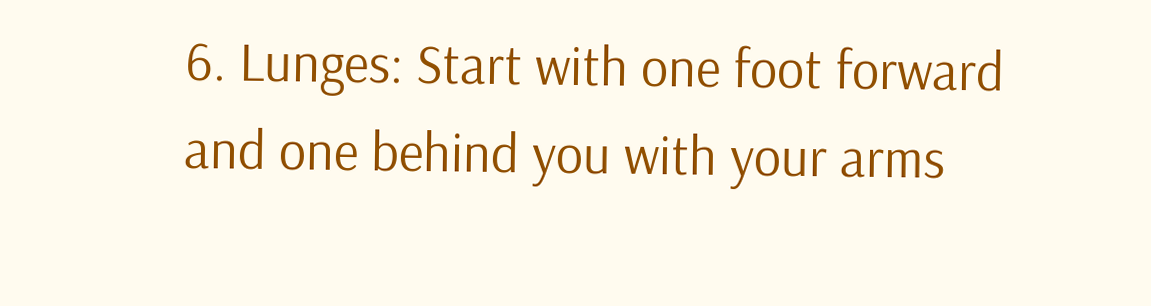6. Lunges: Start with one foot forward and one behind you with your arms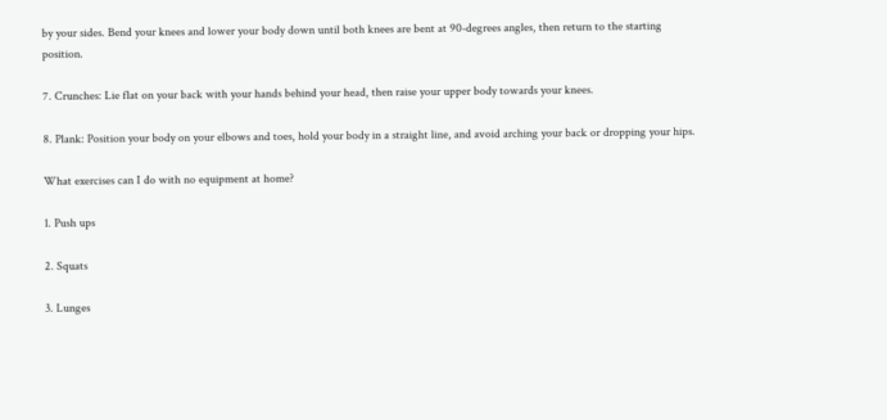by your sides. Bend your knees and lower your body down until both knees are bent at 90-degrees angles, then return to the starting position.

7. Crunches: Lie flat on your back with your hands behind your head, then raise your upper body towards your knees.

8. Plank: Position your body on your elbows and toes, hold your body in a straight line, and avoid arching your back or dropping your hips.

What exercises can I do with no equipment at home?

1. Push ups

2. Squats

3. Lunges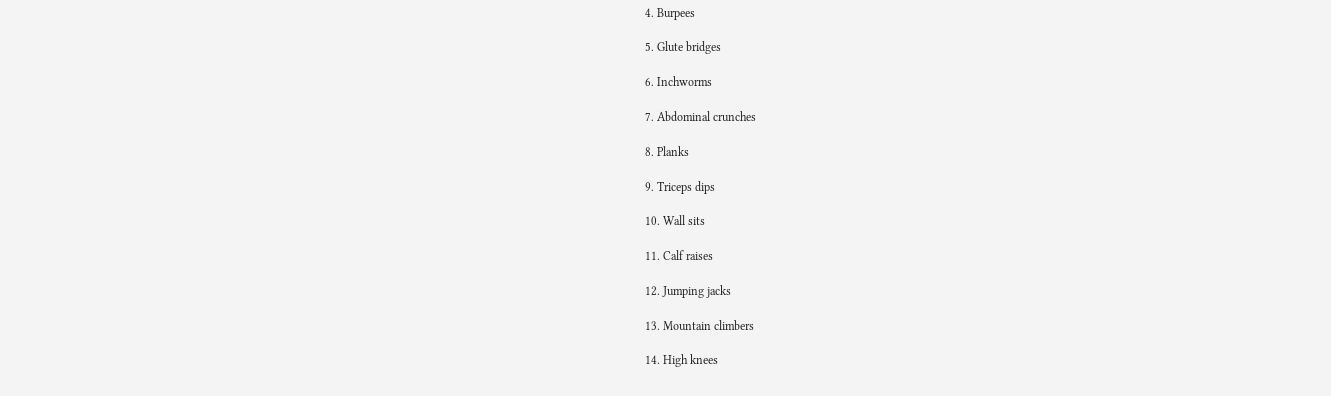4. Burpees

5. Glute bridges

6. Inchworms

7. Abdominal crunches

8. Planks

9. Triceps dips

10. Wall sits

11. Calf raises

12. Jumping jacks

13. Mountain climbers

14. High knees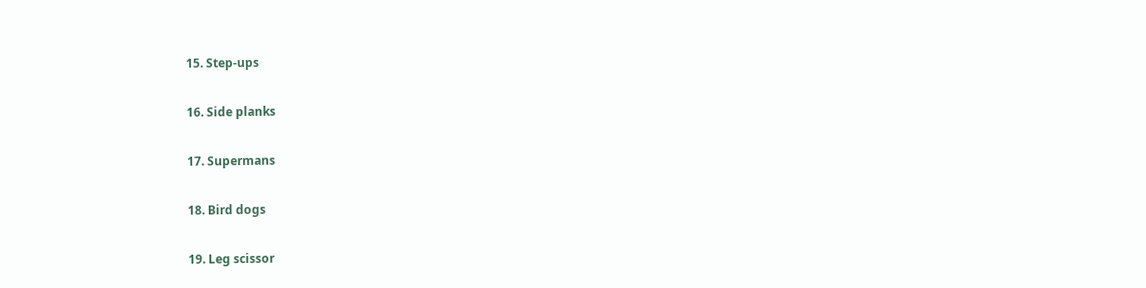15. Step-ups

16. Side planks

17. Supermans

18. Bird dogs

19. Leg scissor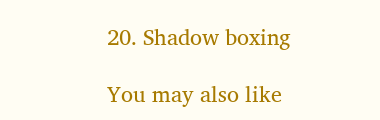20. Shadow boxing

You may also like